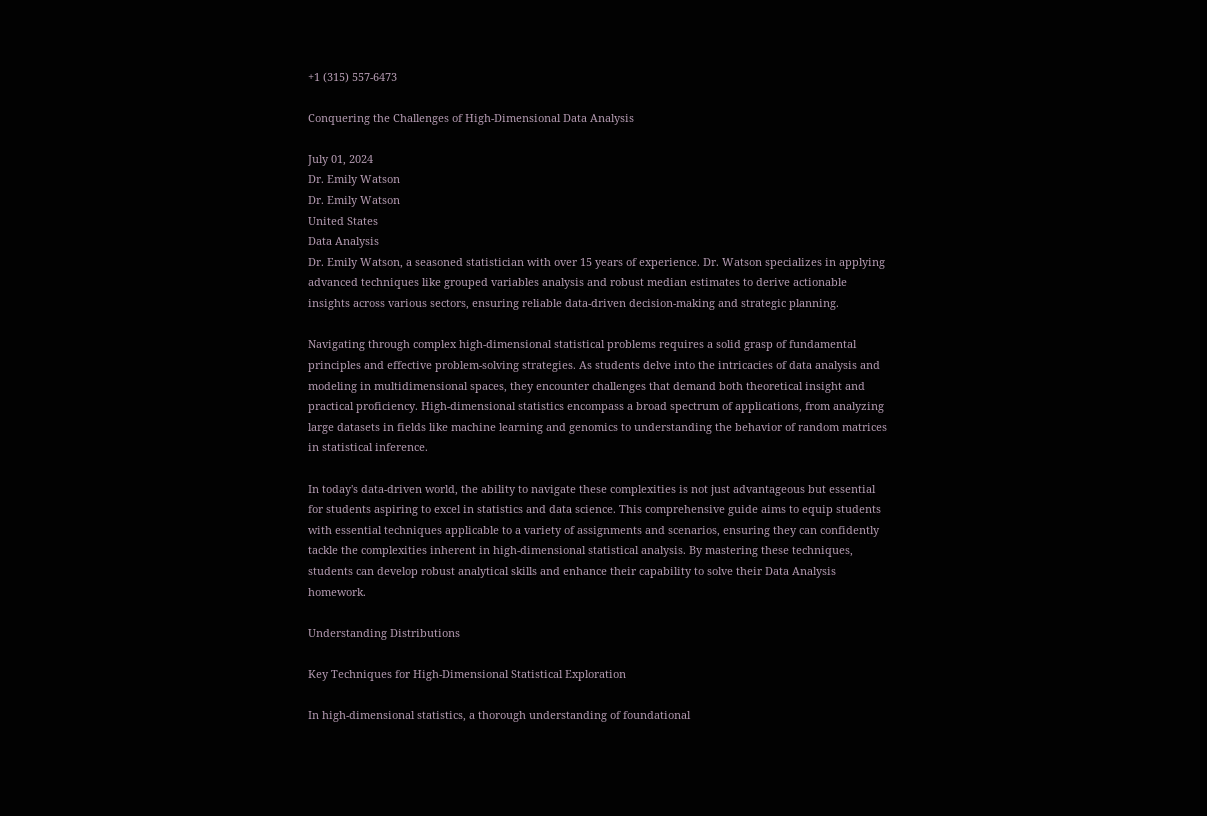+1 (315) 557-6473

Conquering the Challenges of High-Dimensional Data Analysis

July 01, 2024
Dr. Emily Watson
Dr. Emily Watson
United States
Data Analysis
Dr. Emily Watson, a seasoned statistician with over 15 years of experience. Dr. Watson specializes in applying advanced techniques like grouped variables analysis and robust median estimates to derive actionable insights across various sectors, ensuring reliable data-driven decision-making and strategic planning.

Navigating through complex high-dimensional statistical problems requires a solid grasp of fundamental principles and effective problem-solving strategies. As students delve into the intricacies of data analysis and modeling in multidimensional spaces, they encounter challenges that demand both theoretical insight and practical proficiency. High-dimensional statistics encompass a broad spectrum of applications, from analyzing large datasets in fields like machine learning and genomics to understanding the behavior of random matrices in statistical inference.

In today's data-driven world, the ability to navigate these complexities is not just advantageous but essential for students aspiring to excel in statistics and data science. This comprehensive guide aims to equip students with essential techniques applicable to a variety of assignments and scenarios, ensuring they can confidently tackle the complexities inherent in high-dimensional statistical analysis. By mastering these techniques, students can develop robust analytical skills and enhance their capability to solve their Data Analysis homework.

Understanding Distributions

Key Techniques for High-Dimensional Statistical Exploration

In high-dimensional statistics, a thorough understanding of foundational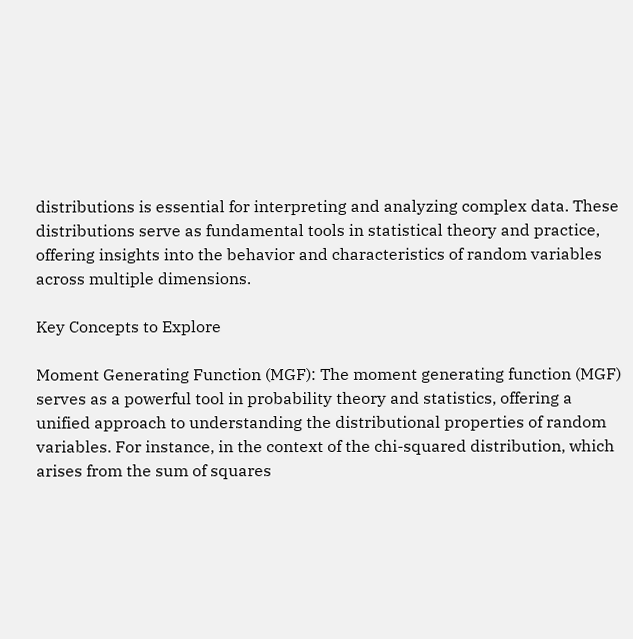distributions is essential for interpreting and analyzing complex data. These distributions serve as fundamental tools in statistical theory and practice, offering insights into the behavior and characteristics of random variables across multiple dimensions.

Key Concepts to Explore

Moment Generating Function (MGF): The moment generating function (MGF) serves as a powerful tool in probability theory and statistics, offering a unified approach to understanding the distributional properties of random variables. For instance, in the context of the chi-squared distribution, which arises from the sum of squares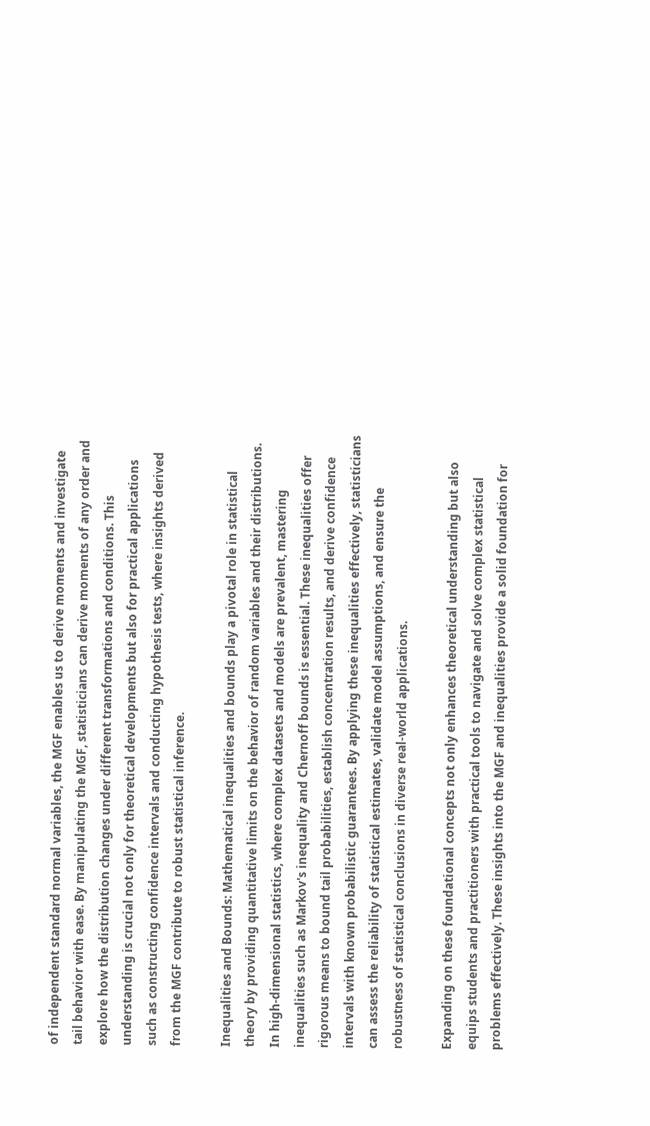of independent standard normal variables, the MGF enables us to derive moments and investigate tail behavior with ease. By manipulating the MGF, statisticians can derive moments of any order and explore how the distribution changes under different transformations and conditions. This understanding is crucial not only for theoretical developments but also for practical applications such as constructing confidence intervals and conducting hypothesis tests, where insights derived from the MGF contribute to robust statistical inference.

Inequalities and Bounds: Mathematical inequalities and bounds play a pivotal role in statistical theory by providing quantitative limits on the behavior of random variables and their distributions. In high-dimensional statistics, where complex datasets and models are prevalent, mastering inequalities such as Markov's inequality and Chernoff bounds is essential. These inequalities offer rigorous means to bound tail probabilities, establish concentration results, and derive confidence intervals with known probabilistic guarantees. By applying these inequalities effectively, statisticians can assess the reliability of statistical estimates, validate model assumptions, and ensure the robustness of statistical conclusions in diverse real-world applications.

Expanding on these foundational concepts not only enhances theoretical understanding but also equips students and practitioners with practical tools to navigate and solve complex statistical problems effectively. These insights into the MGF and inequalities provide a solid foundation for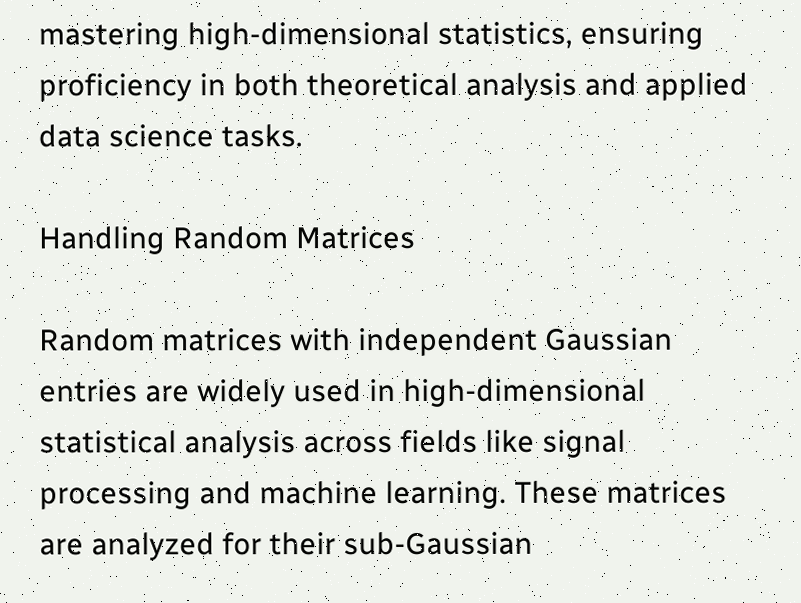mastering high-dimensional statistics, ensuring proficiency in both theoretical analysis and applied data science tasks.

Handling Random Matrices

Random matrices with independent Gaussian entries are widely used in high-dimensional statistical analysis across fields like signal processing and machine learning. These matrices are analyzed for their sub-Gaussian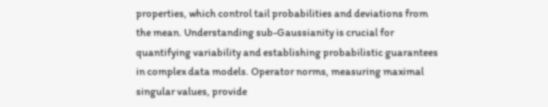properties, which control tail probabilities and deviations from the mean. Understanding sub-Gaussianity is crucial for quantifying variability and establishing probabilistic guarantees in complex data models. Operator norms, measuring maximal singular values, provide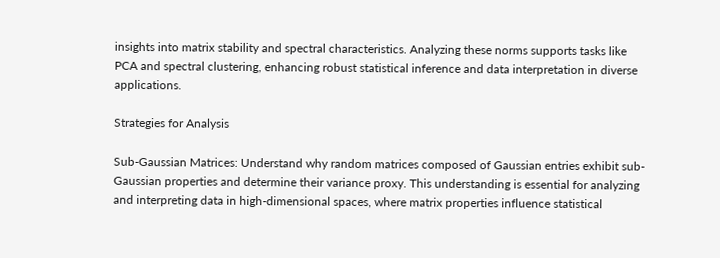insights into matrix stability and spectral characteristics. Analyzing these norms supports tasks like PCA and spectral clustering, enhancing robust statistical inference and data interpretation in diverse applications.

Strategies for Analysis

Sub-Gaussian Matrices: Understand why random matrices composed of Gaussian entries exhibit sub-Gaussian properties and determine their variance proxy. This understanding is essential for analyzing and interpreting data in high-dimensional spaces, where matrix properties influence statistical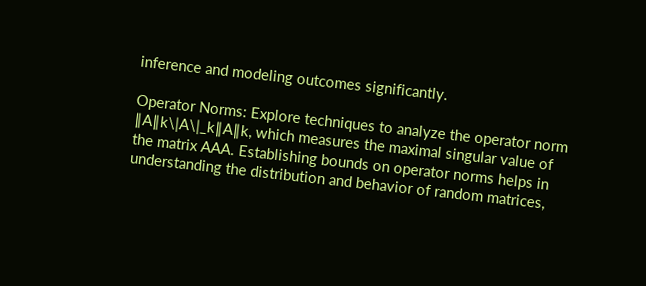inference and modeling outcomes significantly.

Operator Norms: Explore techniques to analyze the operator norm ∥A∥k\|A\|_k∥A∥k, which measures the maximal singular value of the matrix AAA. Establishing bounds on operator norms helps in understanding the distribution and behavior of random matrices,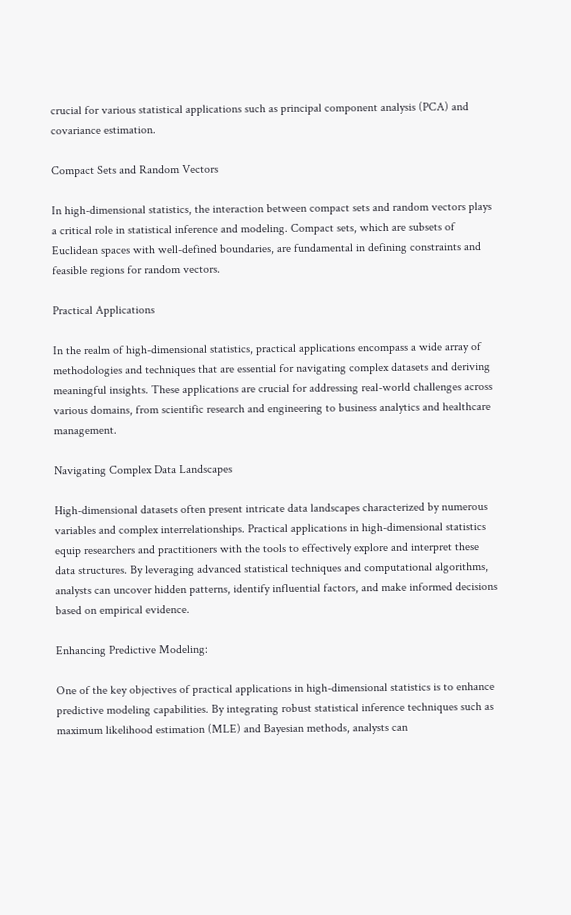crucial for various statistical applications such as principal component analysis (PCA) and covariance estimation.

Compact Sets and Random Vectors

In high-dimensional statistics, the interaction between compact sets and random vectors plays a critical role in statistical inference and modeling. Compact sets, which are subsets of Euclidean spaces with well-defined boundaries, are fundamental in defining constraints and feasible regions for random vectors.

Practical Applications

In the realm of high-dimensional statistics, practical applications encompass a wide array of methodologies and techniques that are essential for navigating complex datasets and deriving meaningful insights. These applications are crucial for addressing real-world challenges across various domains, from scientific research and engineering to business analytics and healthcare management.

Navigating Complex Data Landscapes

High-dimensional datasets often present intricate data landscapes characterized by numerous variables and complex interrelationships. Practical applications in high-dimensional statistics equip researchers and practitioners with the tools to effectively explore and interpret these data structures. By leveraging advanced statistical techniques and computational algorithms, analysts can uncover hidden patterns, identify influential factors, and make informed decisions based on empirical evidence.

Enhancing Predictive Modeling:

One of the key objectives of practical applications in high-dimensional statistics is to enhance predictive modeling capabilities. By integrating robust statistical inference techniques such as maximum likelihood estimation (MLE) and Bayesian methods, analysts can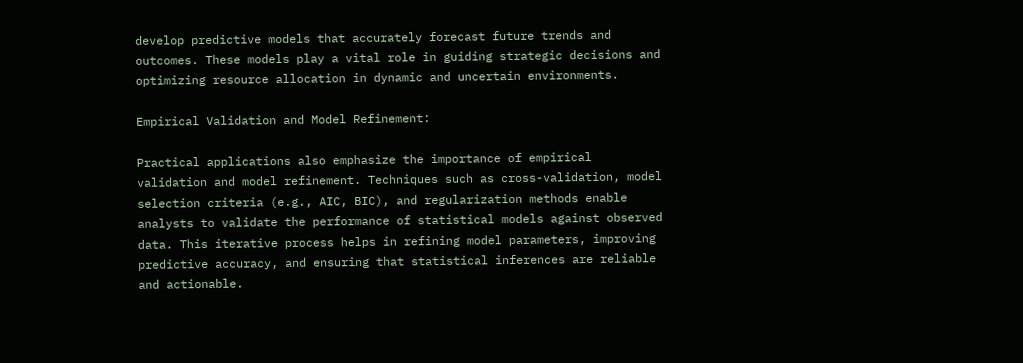develop predictive models that accurately forecast future trends and outcomes. These models play a vital role in guiding strategic decisions and optimizing resource allocation in dynamic and uncertain environments.

Empirical Validation and Model Refinement:

Practical applications also emphasize the importance of empirical validation and model refinement. Techniques such as cross-validation, model selection criteria (e.g., AIC, BIC), and regularization methods enable analysts to validate the performance of statistical models against observed data. This iterative process helps in refining model parameters, improving predictive accuracy, and ensuring that statistical inferences are reliable and actionable.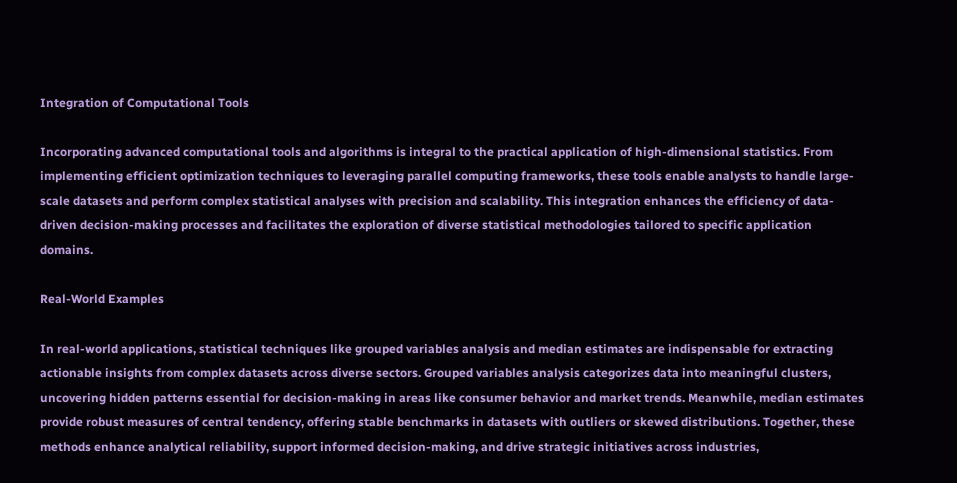Integration of Computational Tools

Incorporating advanced computational tools and algorithms is integral to the practical application of high-dimensional statistics. From implementing efficient optimization techniques to leveraging parallel computing frameworks, these tools enable analysts to handle large-scale datasets and perform complex statistical analyses with precision and scalability. This integration enhances the efficiency of data-driven decision-making processes and facilitates the exploration of diverse statistical methodologies tailored to specific application domains.

Real-World Examples

In real-world applications, statistical techniques like grouped variables analysis and median estimates are indispensable for extracting actionable insights from complex datasets across diverse sectors. Grouped variables analysis categorizes data into meaningful clusters, uncovering hidden patterns essential for decision-making in areas like consumer behavior and market trends. Meanwhile, median estimates provide robust measures of central tendency, offering stable benchmarks in datasets with outliers or skewed distributions. Together, these methods enhance analytical reliability, support informed decision-making, and drive strategic initiatives across industries,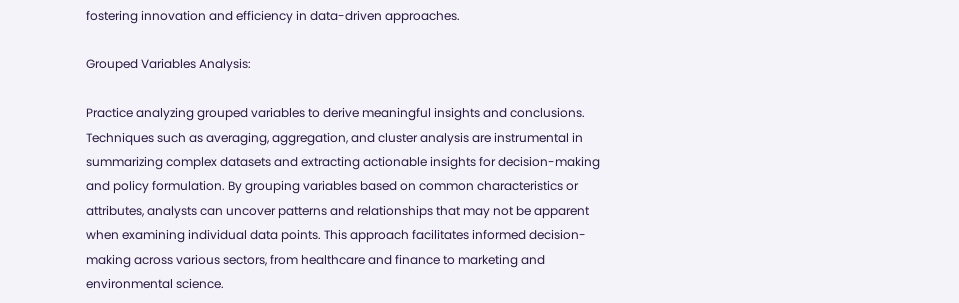fostering innovation and efficiency in data-driven approaches.

Grouped Variables Analysis:

Practice analyzing grouped variables to derive meaningful insights and conclusions. Techniques such as averaging, aggregation, and cluster analysis are instrumental in summarizing complex datasets and extracting actionable insights for decision-making and policy formulation. By grouping variables based on common characteristics or attributes, analysts can uncover patterns and relationships that may not be apparent when examining individual data points. This approach facilitates informed decision-making across various sectors, from healthcare and finance to marketing and environmental science.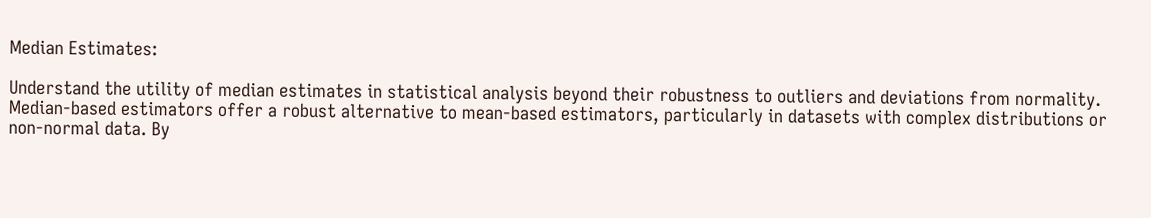Median Estimates:

Understand the utility of median estimates in statistical analysis beyond their robustness to outliers and deviations from normality. Median-based estimators offer a robust alternative to mean-based estimators, particularly in datasets with complex distributions or non-normal data. By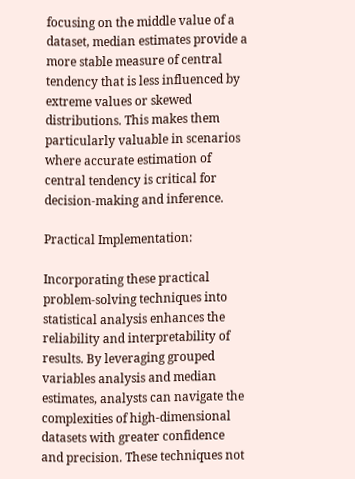focusing on the middle value of a dataset, median estimates provide a more stable measure of central tendency that is less influenced by extreme values or skewed distributions. This makes them particularly valuable in scenarios where accurate estimation of central tendency is critical for decision-making and inference.

Practical Implementation:

Incorporating these practical problem-solving techniques into statistical analysis enhances the reliability and interpretability of results. By leveraging grouped variables analysis and median estimates, analysts can navigate the complexities of high-dimensional datasets with greater confidence and precision. These techniques not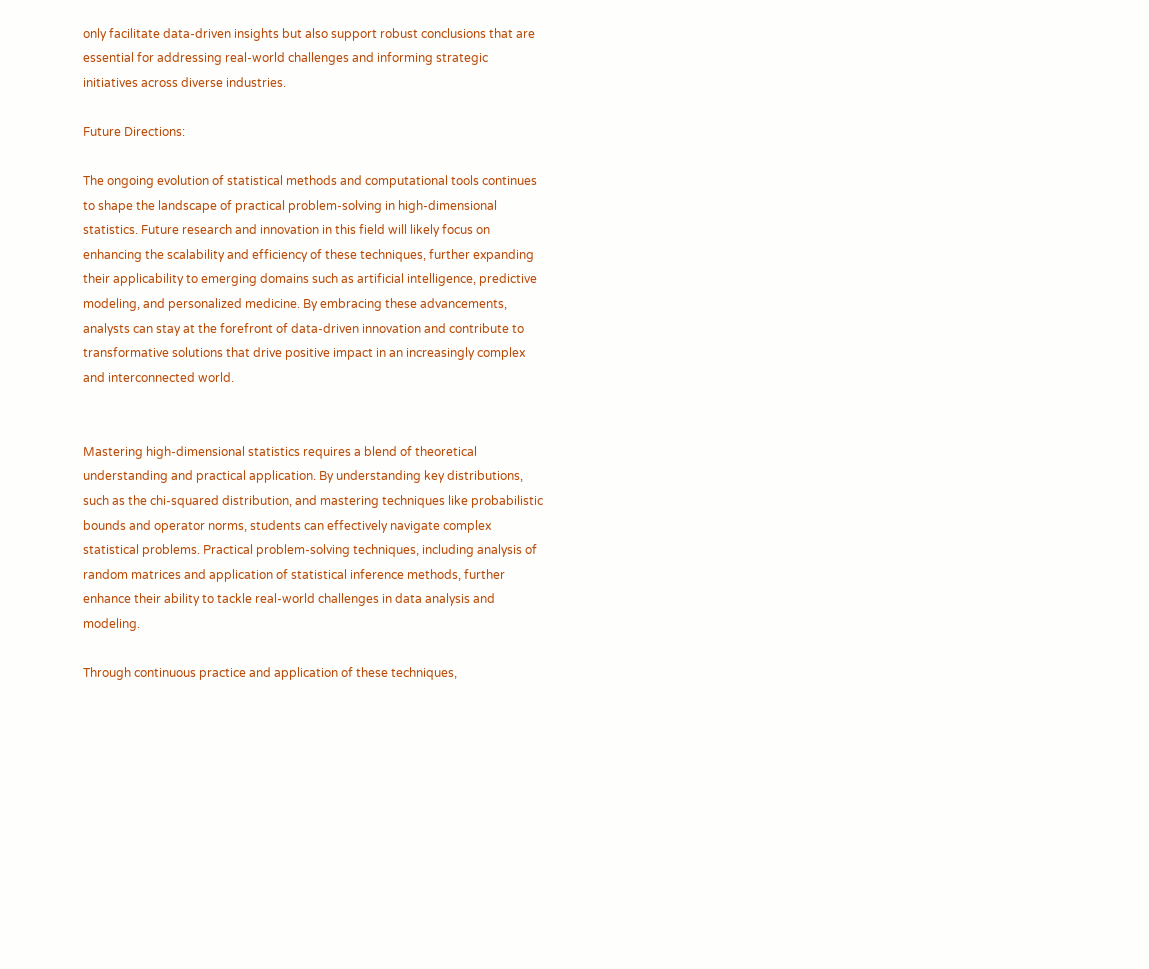only facilitate data-driven insights but also support robust conclusions that are essential for addressing real-world challenges and informing strategic initiatives across diverse industries.

Future Directions:

The ongoing evolution of statistical methods and computational tools continues to shape the landscape of practical problem-solving in high-dimensional statistics. Future research and innovation in this field will likely focus on enhancing the scalability and efficiency of these techniques, further expanding their applicability to emerging domains such as artificial intelligence, predictive modeling, and personalized medicine. By embracing these advancements, analysts can stay at the forefront of data-driven innovation and contribute to transformative solutions that drive positive impact in an increasingly complex and interconnected world.


Mastering high-dimensional statistics requires a blend of theoretical understanding and practical application. By understanding key distributions, such as the chi-squared distribution, and mastering techniques like probabilistic bounds and operator norms, students can effectively navigate complex statistical problems. Practical problem-solving techniques, including analysis of random matrices and application of statistical inference methods, further enhance their ability to tackle real-world challenges in data analysis and modeling.

Through continuous practice and application of these techniques,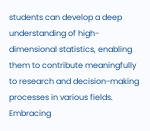students can develop a deep understanding of high-dimensional statistics, enabling them to contribute meaningfully to research and decision-making processes in various fields. Embracing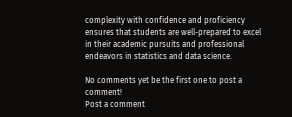complexity with confidence and proficiency ensures that students are well-prepared to excel in their academic pursuits and professional endeavors in statistics and data science.

No comments yet be the first one to post a comment!
Post a comment